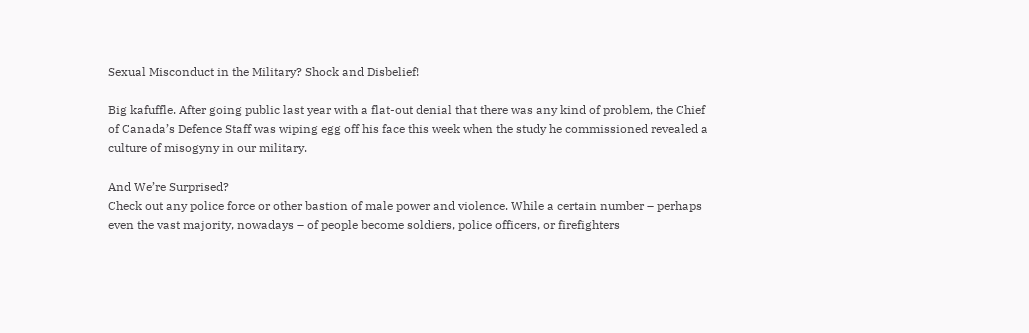Sexual Misconduct in the Military? Shock and Disbelief!

Big kafuffle. After going public last year with a flat-out denial that there was any kind of problem, the Chief of Canada’s Defence Staff was wiping egg off his face this week when the study he commissioned revealed a culture of misogyny in our military.

And We’re Surprised?
Check out any police force or other bastion of male power and violence. While a certain number – perhaps even the vast majority, nowadays – of people become soldiers, police officers, or firefighters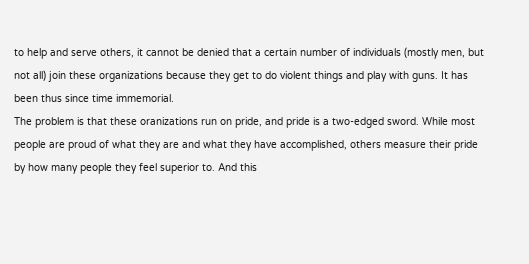to help and serve others, it cannot be denied that a certain number of individuals (mostly men, but not all) join these organizations because they get to do violent things and play with guns. It has been thus since time immemorial.
The problem is that these oranizations run on pride, and pride is a two-edged sword. While most people are proud of what they are and what they have accomplished, others measure their pride by how many people they feel superior to. And this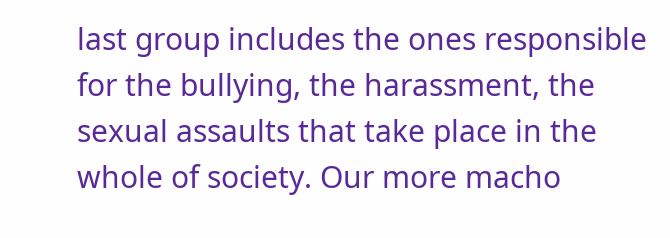last group includes the ones responsible for the bullying, the harassment, the sexual assaults that take place in the whole of society. Our more macho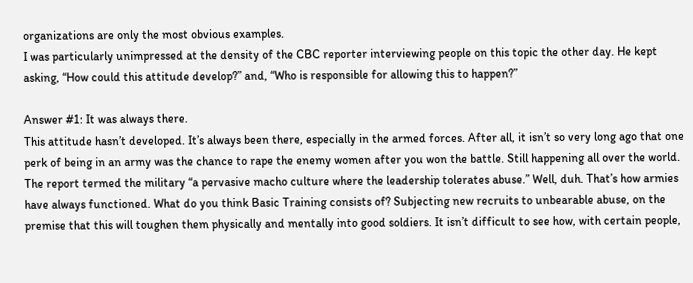organizations are only the most obvious examples.
I was particularly unimpressed at the density of the CBC reporter interviewing people on this topic the other day. He kept asking, “How could this attitude develop?” and, “Who is responsible for allowing this to happen?”

Answer #1: It was always there.
This attitude hasn’t developed. It’s always been there, especially in the armed forces. After all, it isn’t so very long ago that one perk of being in an army was the chance to rape the enemy women after you won the battle. Still happening all over the world.
The report termed the military “a pervasive macho culture where the leadership tolerates abuse.” Well, duh. That’s how armies have always functioned. What do you think Basic Training consists of? Subjecting new recruits to unbearable abuse, on the premise that this will toughen them physically and mentally into good soldiers. It isn’t difficult to see how, with certain people,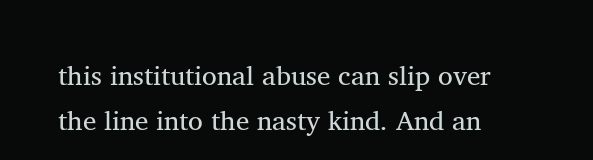this institutional abuse can slip over the line into the nasty kind. And an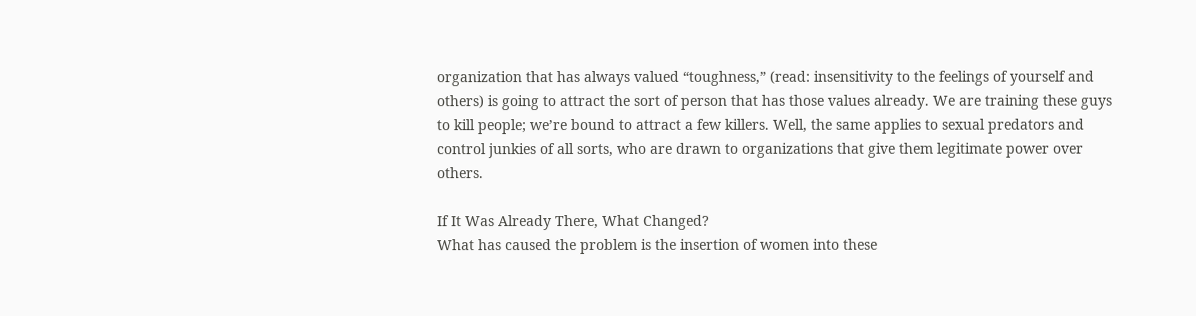organization that has always valued “toughness,” (read: insensitivity to the feelings of yourself and others) is going to attract the sort of person that has those values already. We are training these guys to kill people; we’re bound to attract a few killers. Well, the same applies to sexual predators and control junkies of all sorts, who are drawn to organizations that give them legitimate power over others.

If It Was Already There, What Changed?
What has caused the problem is the insertion of women into these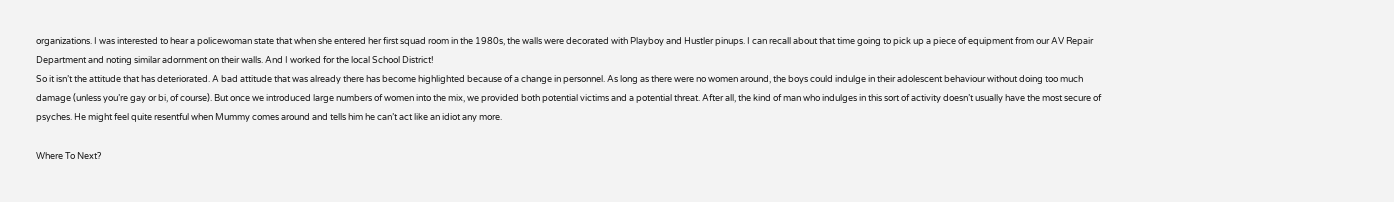organizations. I was interested to hear a policewoman state that when she entered her first squad room in the 1980s, the walls were decorated with Playboy and Hustler pinups. I can recall about that time going to pick up a piece of equipment from our AV Repair Department and noting similar adornment on their walls. And I worked for the local School District!
So it isn’t the attitude that has deteriorated. A bad attitude that was already there has become highlighted because of a change in personnel. As long as there were no women around, the boys could indulge in their adolescent behaviour without doing too much damage (unless you’re gay or bi, of course). But once we introduced large numbers of women into the mix, we provided both potential victims and a potential threat. After all, the kind of man who indulges in this sort of activity doesn’t usually have the most secure of psyches. He might feel quite resentful when Mummy comes around and tells him he can’t act like an idiot any more.

Where To Next?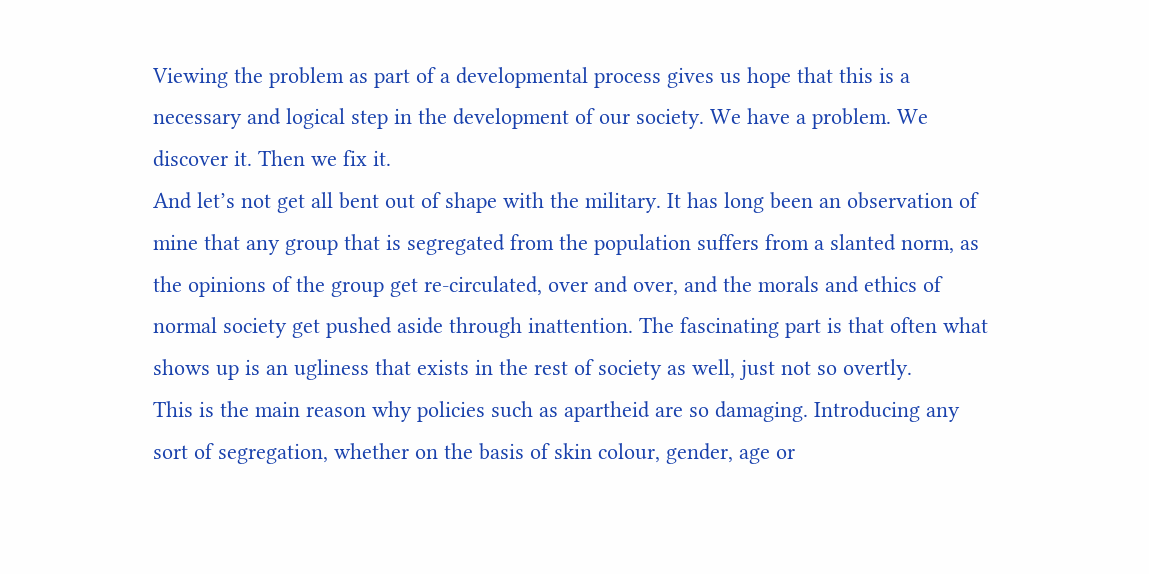Viewing the problem as part of a developmental process gives us hope that this is a necessary and logical step in the development of our society. We have a problem. We discover it. Then we fix it.
And let’s not get all bent out of shape with the military. It has long been an observation of mine that any group that is segregated from the population suffers from a slanted norm, as the opinions of the group get re-circulated, over and over, and the morals and ethics of normal society get pushed aside through inattention. The fascinating part is that often what shows up is an ugliness that exists in the rest of society as well, just not so overtly.
This is the main reason why policies such as apartheid are so damaging. Introducing any sort of segregation, whether on the basis of skin colour, gender, age or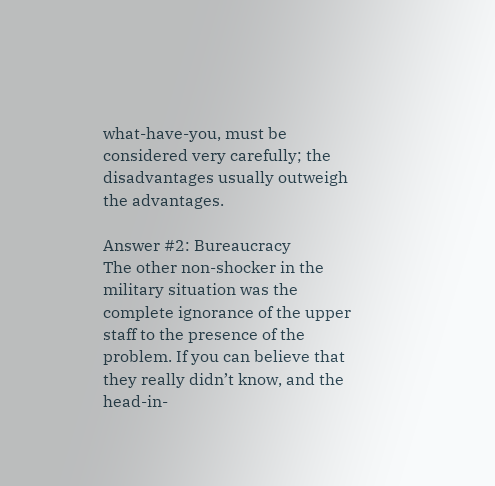what-have-you, must be considered very carefully; the disadvantages usually outweigh the advantages.

Answer #2: Bureaucracy
The other non-shocker in the military situation was the complete ignorance of the upper staff to the presence of the problem. If you can believe that they really didn’t know, and the head-in-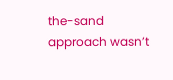the-sand approach wasn’t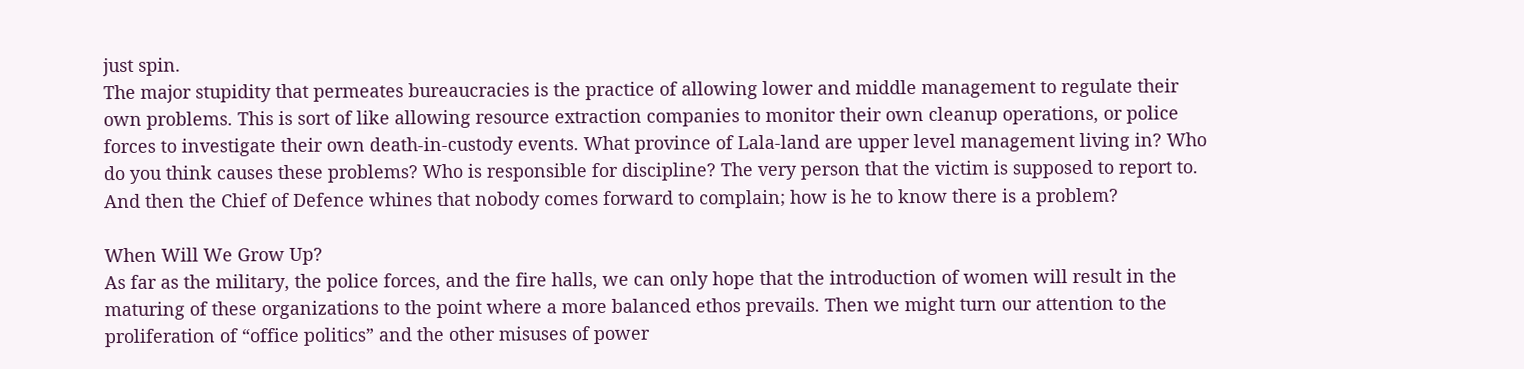just spin.
The major stupidity that permeates bureaucracies is the practice of allowing lower and middle management to regulate their own problems. This is sort of like allowing resource extraction companies to monitor their own cleanup operations, or police forces to investigate their own death-in-custody events. What province of Lala-land are upper level management living in? Who do you think causes these problems? Who is responsible for discipline? The very person that the victim is supposed to report to. And then the Chief of Defence whines that nobody comes forward to complain; how is he to know there is a problem?

When Will We Grow Up?
As far as the military, the police forces, and the fire halls, we can only hope that the introduction of women will result in the maturing of these organizations to the point where a more balanced ethos prevails. Then we might turn our attention to the proliferation of “office politics” and the other misuses of power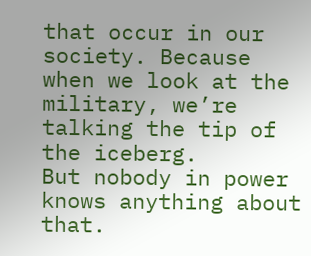that occur in our society. Because when we look at the military, we’re talking the tip of the iceberg.
But nobody in power knows anything about that.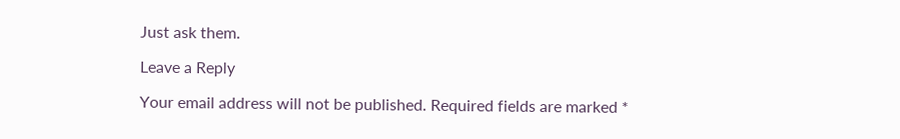Just ask them.

Leave a Reply

Your email address will not be published. Required fields are marked *